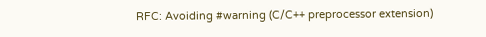RFC: Avoiding #warning (C/C++ preprocessor extension)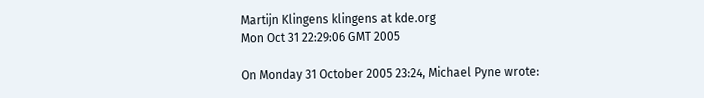Martijn Klingens klingens at kde.org
Mon Oct 31 22:29:06 GMT 2005

On Monday 31 October 2005 23:24, Michael Pyne wrote: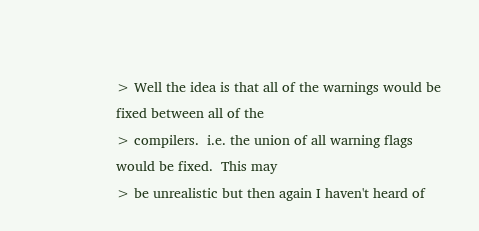> Well the idea is that all of the warnings would be fixed between all of the
> compilers.  i.e. the union of all warning flags would be fixed.  This may
> be unrealistic but then again I haven't heard of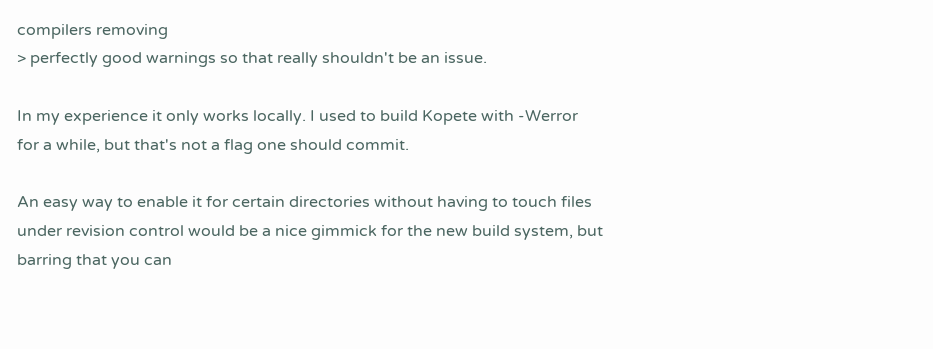compilers removing
> perfectly good warnings so that really shouldn't be an issue.

In my experience it only works locally. I used to build Kopete with -Werror
for a while, but that's not a flag one should commit.

An easy way to enable it for certain directories without having to touch files
under revision control would be a nice gimmick for the new build system, but
barring that you can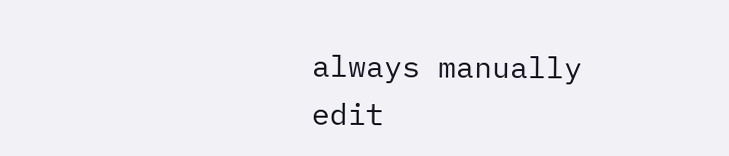always manually edit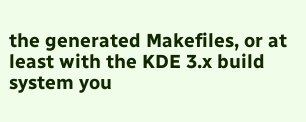the generated Makefiles, or at
least with the KDE 3.x build system you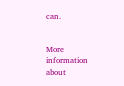can.


More information about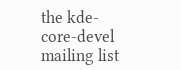the kde-core-devel mailing list